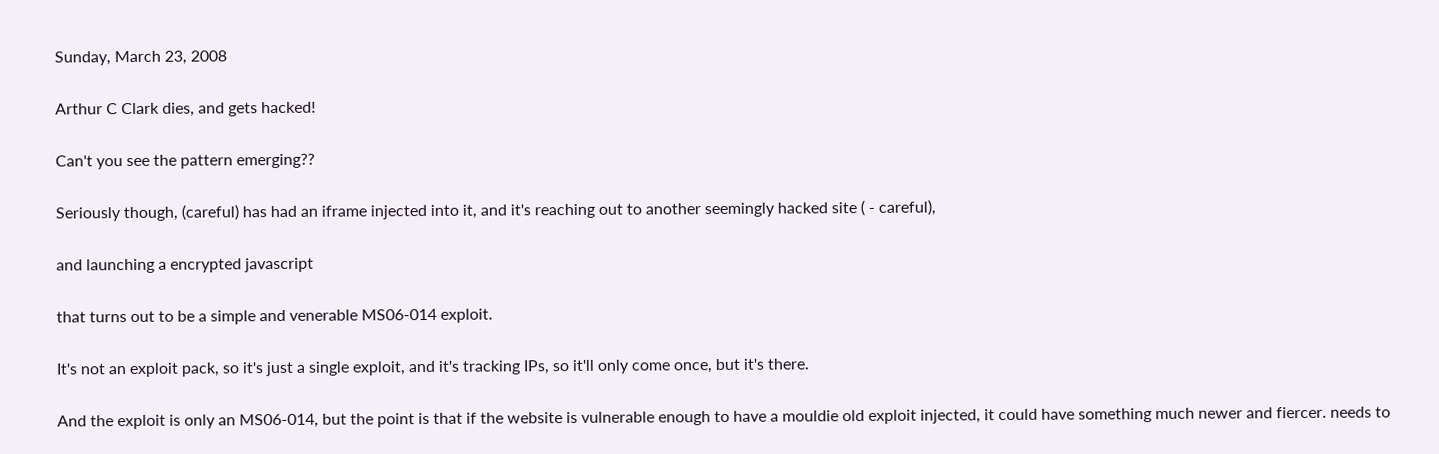Sunday, March 23, 2008

Arthur C Clark dies, and gets hacked!

Can't you see the pattern emerging??

Seriously though, (careful) has had an iframe injected into it, and it's reaching out to another seemingly hacked site ( - careful),

and launching a encrypted javascript

that turns out to be a simple and venerable MS06-014 exploit.

It's not an exploit pack, so it's just a single exploit, and it's tracking IPs, so it'll only come once, but it's there.

And the exploit is only an MS06-014, but the point is that if the website is vulnerable enough to have a mouldie old exploit injected, it could have something much newer and fiercer. needs to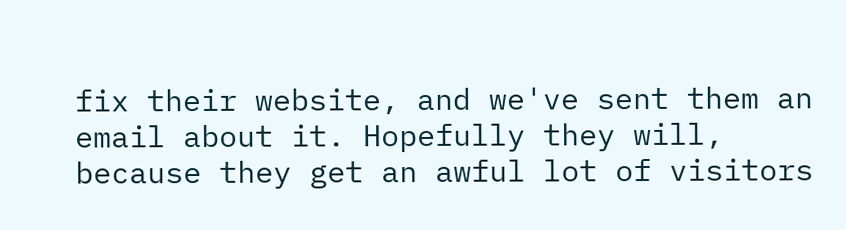fix their website, and we've sent them an email about it. Hopefully they will, because they get an awful lot of visitors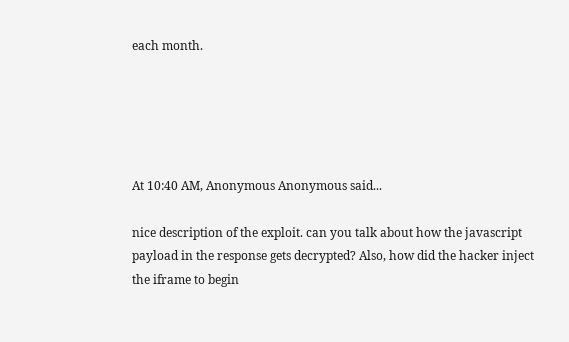each month.





At 10:40 AM, Anonymous Anonymous said...

nice description of the exploit. can you talk about how the javascript payload in the response gets decrypted? Also, how did the hacker inject the iframe to begin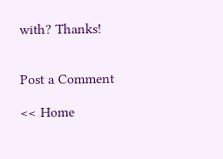with? Thanks!


Post a Comment

<< Home